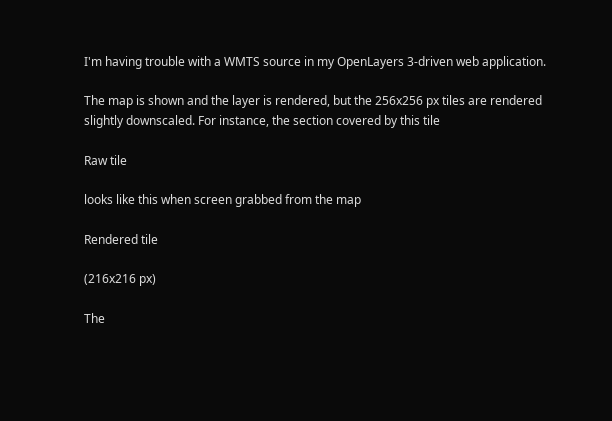I'm having trouble with a WMTS source in my OpenLayers 3-driven web application.

The map is shown and the layer is rendered, but the 256x256 px tiles are rendered slightly downscaled. For instance, the section covered by this tile

Raw tile

looks like this when screen grabbed from the map

Rendered tile

(216x216 px)

The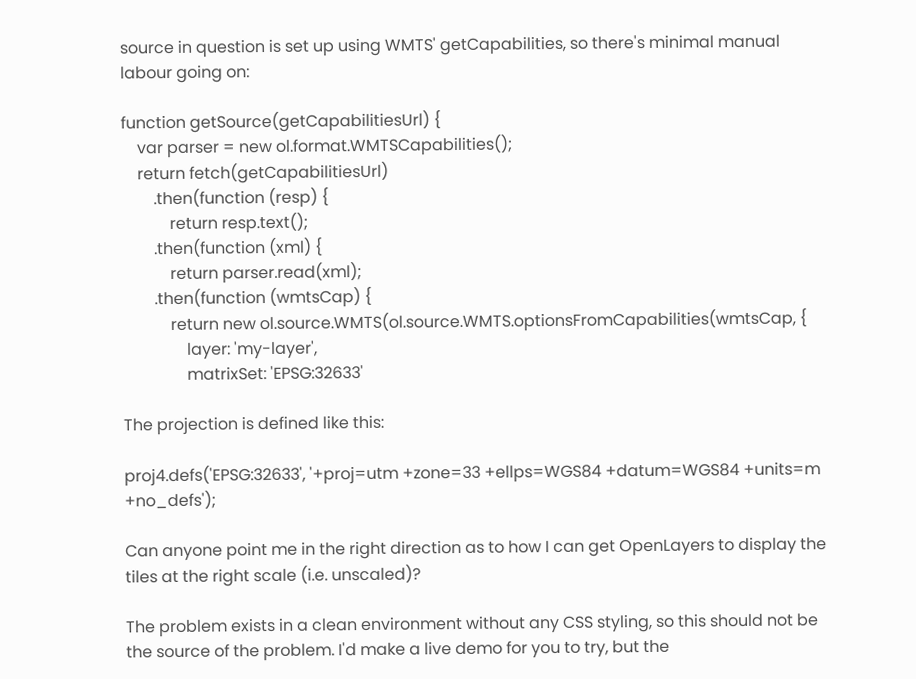source in question is set up using WMTS' getCapabilities, so there's minimal manual labour going on:

function getSource(getCapabilitiesUrl) {
    var parser = new ol.format.WMTSCapabilities();
    return fetch(getCapabilitiesUrl)
        .then(function (resp) {
            return resp.text();
        .then(function (xml) {
            return parser.read(xml);
        .then(function (wmtsCap) {
            return new ol.source.WMTS(ol.source.WMTS.optionsFromCapabilities(wmtsCap, {
                layer: 'my-layer',
                matrixSet: 'EPSG:32633'

The projection is defined like this:

proj4.defs('EPSG:32633', '+proj=utm +zone=33 +ellps=WGS84 +datum=WGS84 +units=m +no_defs');

Can anyone point me in the right direction as to how I can get OpenLayers to display the tiles at the right scale (i.e. unscaled)?

The problem exists in a clean environment without any CSS styling, so this should not be the source of the problem. I'd make a live demo for you to try, but the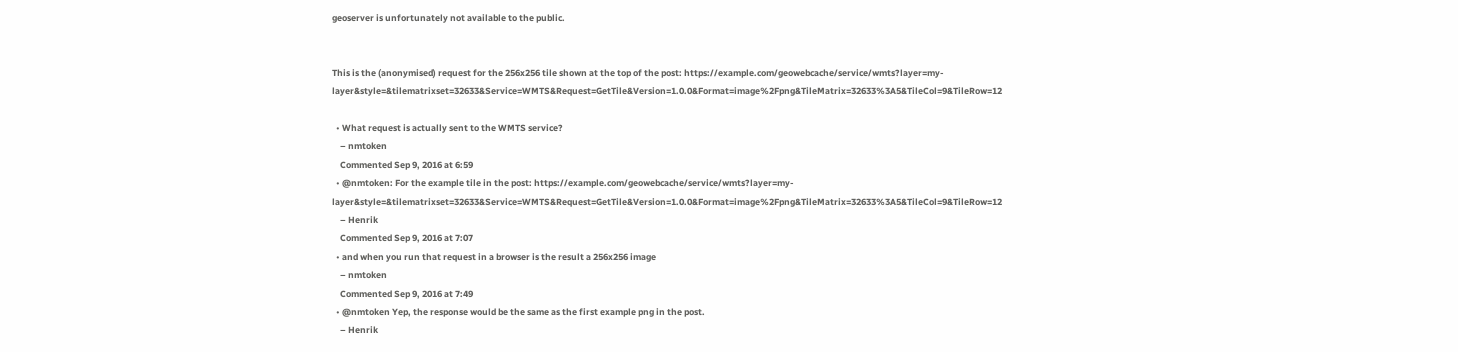geoserver is unfortunately not available to the public.


This is the (anonymised) request for the 256x256 tile shown at the top of the post: https://example.com/geowebcache/service/wmts?layer=my-layer&style=&tilematrixset=32633&Service=WMTS&Request=GetTile&Version=1.0.0&Format=image%2Fpng&TileMatrix=32633%3A5&TileCol=9&TileRow=12

  • What request is actually sent to the WMTS service?
    – nmtoken
    Commented Sep 9, 2016 at 6:59
  • @nmtoken: For the example tile in the post: https://example.com/geowebcache/service/wmts?layer=my-layer&style=&tilematrixset=32633&Service=WMTS&Request=GetTile&Version=1.0.0&Format=image%2Fpng&TileMatrix=32633%3A5&TileCol=9&TileRow=12
    – Henrik
    Commented Sep 9, 2016 at 7:07
  • and when you run that request in a browser is the result a 256x256 image
    – nmtoken
    Commented Sep 9, 2016 at 7:49
  • @nmtoken Yep, the response would be the same as the first example png in the post.
    – Henrik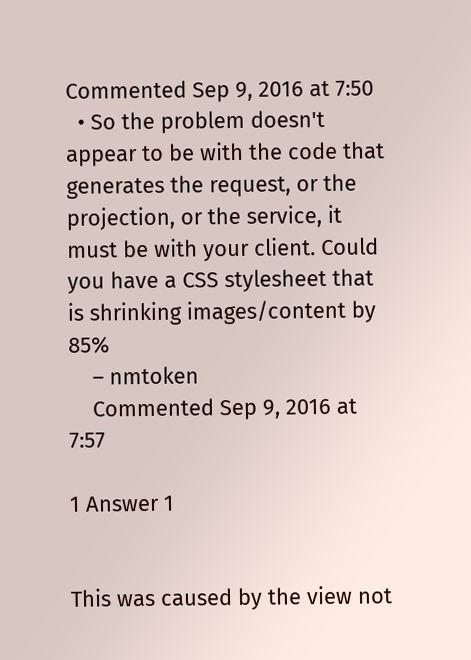Commented Sep 9, 2016 at 7:50
  • So the problem doesn't appear to be with the code that generates the request, or the projection, or the service, it must be with your client. Could you have a CSS stylesheet that is shrinking images/content by 85%
    – nmtoken
    Commented Sep 9, 2016 at 7:57

1 Answer 1


This was caused by the view not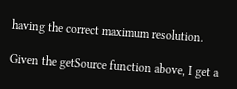having the correct maximum resolution.

Given the getSource function above, I get a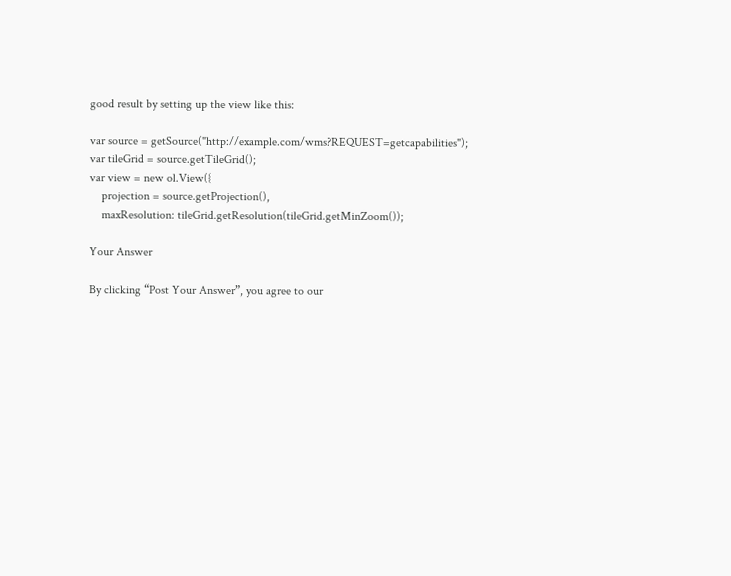good result by setting up the view like this:

var source = getSource("http://example.com/wms?REQUEST=getcapabilities");
var tileGrid = source.getTileGrid();
var view = new ol.View({
    projection = source.getProjection(),
    maxResolution: tileGrid.getResolution(tileGrid.getMinZoom());

Your Answer

By clicking “Post Your Answer”, you agree to our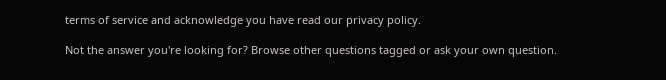terms of service and acknowledge you have read our privacy policy.

Not the answer you're looking for? Browse other questions tagged or ask your own question.